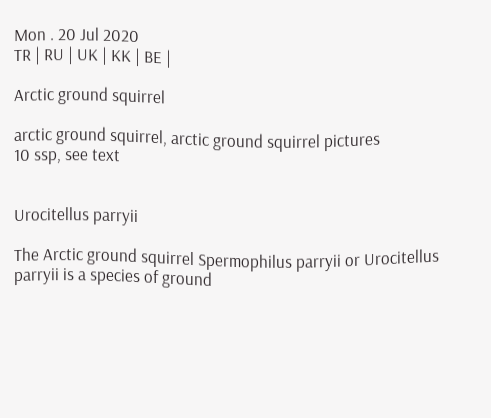Mon . 20 Jul 2020
TR | RU | UK | KK | BE |

Arctic ground squirrel

arctic ground squirrel, arctic ground squirrel pictures
10 ssp, see text


Urocitellus parryii

The Arctic ground squirrel Spermophilus parryii or Urocitellus parryii is a species of ground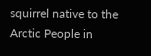squirrel native to the Arctic People in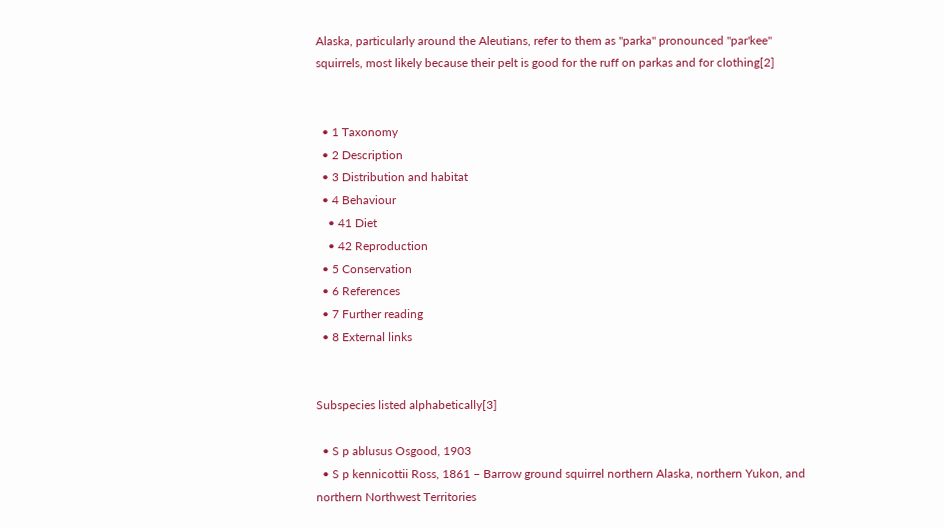Alaska, particularly around the Aleutians, refer to them as "parka" pronounced "par'kee" squirrels, most likely because their pelt is good for the ruff on parkas and for clothing[2]


  • 1 Taxonomy
  • 2 Description
  • 3 Distribution and habitat
  • 4 Behaviour
    • 41 Diet
    • 42 Reproduction
  • 5 Conservation
  • 6 References
  • 7 Further reading
  • 8 External links


Subspecies listed alphabetically[3]

  • S p ablusus Osgood, 1903
  • S p kennicottii Ross, 1861 – Barrow ground squirrel northern Alaska, northern Yukon, and northern Northwest Territories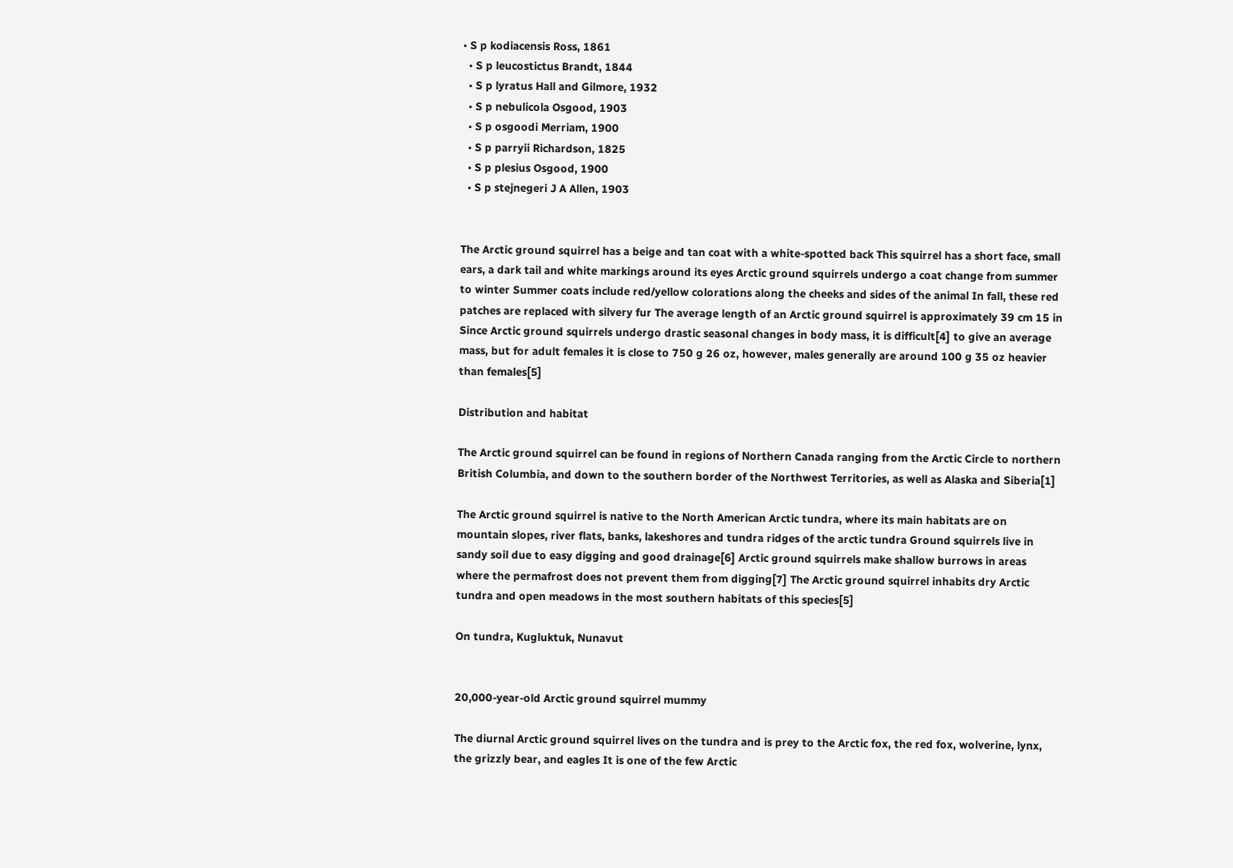• S p kodiacensis Ross, 1861
  • S p leucostictus Brandt, 1844
  • S p lyratus Hall and Gilmore, 1932
  • S p nebulicola Osgood, 1903
  • S p osgoodi Merriam, 1900
  • S p parryii Richardson, 1825
  • S p plesius Osgood, 1900
  • S p stejnegeri J A Allen, 1903


The Arctic ground squirrel has a beige and tan coat with a white-spotted back This squirrel has a short face, small ears, a dark tail and white markings around its eyes Arctic ground squirrels undergo a coat change from summer to winter Summer coats include red/yellow colorations along the cheeks and sides of the animal In fall, these red patches are replaced with silvery fur The average length of an Arctic ground squirrel is approximately 39 cm 15 in Since Arctic ground squirrels undergo drastic seasonal changes in body mass, it is difficult[4] to give an average mass, but for adult females it is close to 750 g 26 oz, however, males generally are around 100 g 35 oz heavier than females[5]

Distribution and habitat

The Arctic ground squirrel can be found in regions of Northern Canada ranging from the Arctic Circle to northern British Columbia, and down to the southern border of the Northwest Territories, as well as Alaska and Siberia[1]

The Arctic ground squirrel is native to the North American Arctic tundra, where its main habitats are on mountain slopes, river flats, banks, lakeshores and tundra ridges of the arctic tundra Ground squirrels live in sandy soil due to easy digging and good drainage[6] Arctic ground squirrels make shallow burrows in areas where the permafrost does not prevent them from digging[7] The Arctic ground squirrel inhabits dry Arctic tundra and open meadows in the most southern habitats of this species[5]

On tundra, Kugluktuk, Nunavut


20,000-year-old Arctic ground squirrel mummy

The diurnal Arctic ground squirrel lives on the tundra and is prey to the Arctic fox, the red fox, wolverine, lynx, the grizzly bear, and eagles It is one of the few Arctic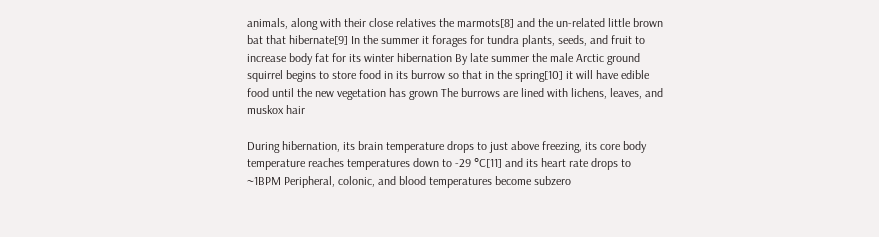animals, along with their close relatives the marmots[8] and the un-related little brown bat that hibernate[9] In the summer it forages for tundra plants, seeds, and fruit to increase body fat for its winter hibernation By late summer the male Arctic ground squirrel begins to store food in its burrow so that in the spring[10] it will have edible food until the new vegetation has grown The burrows are lined with lichens, leaves, and muskox hair

During hibernation, its brain temperature drops to just above freezing, its core body temperature reaches temperatures down to -29 °C[11] and its heart rate drops to ~1BPM Peripheral, colonic, and blood temperatures become subzero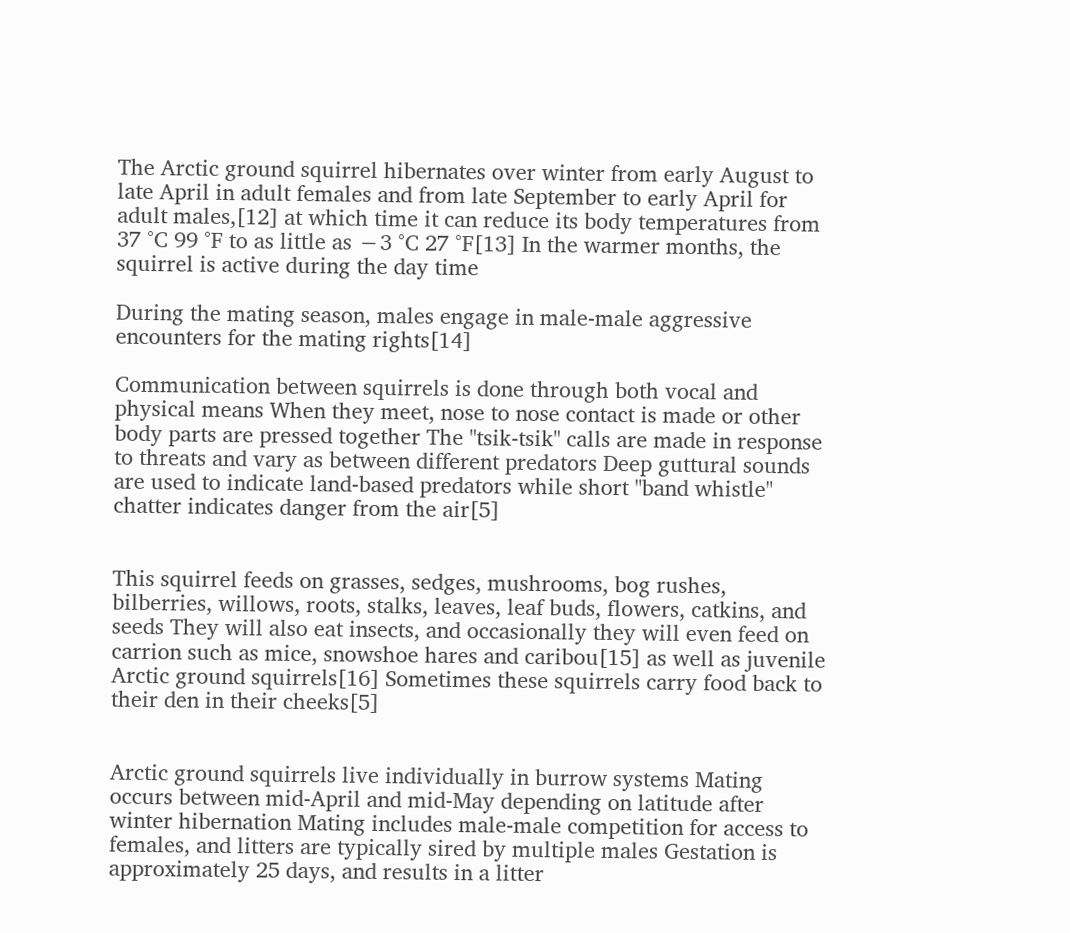The Arctic ground squirrel hibernates over winter from early August to late April in adult females and from late September to early April for adult males,[12] at which time it can reduce its body temperatures from 37 °C 99 °F to as little as −3 °C 27 °F[13] In the warmer months, the squirrel is active during the day time

During the mating season, males engage in male-male aggressive encounters for the mating rights[14]

Communication between squirrels is done through both vocal and physical means When they meet, nose to nose contact is made or other body parts are pressed together The "tsik-tsik" calls are made in response to threats and vary as between different predators Deep guttural sounds are used to indicate land-based predators while short "band whistle" chatter indicates danger from the air[5]


This squirrel feeds on grasses, sedges, mushrooms, bog rushes, bilberries, willows, roots, stalks, leaves, leaf buds, flowers, catkins, and seeds They will also eat insects, and occasionally they will even feed on carrion such as mice, snowshoe hares and caribou[15] as well as juvenile Arctic ground squirrels[16] Sometimes these squirrels carry food back to their den in their cheeks[5]


Arctic ground squirrels live individually in burrow systems Mating occurs between mid-April and mid-May depending on latitude after winter hibernation Mating includes male-male competition for access to females, and litters are typically sired by multiple males Gestation is approximately 25 days, and results in a litter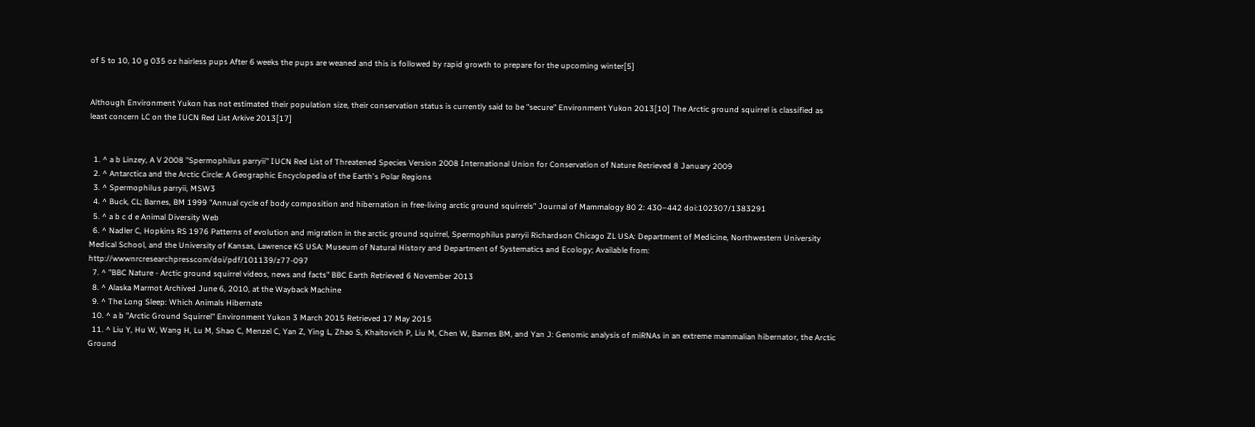of 5 to 10, 10 g 035 oz hairless pups After 6 weeks the pups are weaned and this is followed by rapid growth to prepare for the upcoming winter[5]


Although Environment Yukon has not estimated their population size, their conservation status is currently said to be "secure" Environment Yukon 2013[10] The Arctic ground squirrel is classified as least concern LC on the IUCN Red List Arkive 2013[17]


  1. ^ a b Linzey, A V 2008 "Spermophilus parryii" IUCN Red List of Threatened Species Version 2008 International Union for Conservation of Nature Retrieved 8 January 2009
  2. ^ Antarctica and the Arctic Circle: A Geographic Encyclopedia of the Earth's Polar Regions
  3. ^ Spermophilus parryii, MSW3
  4. ^ Buck, CL; Barnes, BM 1999 "Annual cycle of body composition and hibernation in free-living arctic ground squirrels" Journal of Mammalogy 80 2: 430–442 doi:102307/1383291
  5. ^ a b c d e Animal Diversity Web
  6. ^ Nadler C, Hopkins RS 1976 Patterns of evolution and migration in the arctic ground squirrel, Spermophilus parryii Richardson Chicago ZL USA: Department of Medicine, Northwestern University Medical School, and the University of Kansas, Lawrence KS USA: Museum of Natural History and Department of Systematics and Ecology; Available from: http://wwwnrcresearchpresscom/doi/pdf/101139/z77-097
  7. ^ "BBC Nature - Arctic ground squirrel videos, news and facts" BBC Earth Retrieved 6 November 2013
  8. ^ Alaska Marmot Archived June 6, 2010, at the Wayback Machine
  9. ^ The Long Sleep: Which Animals Hibernate
  10. ^ a b "Arctic Ground Squirrel" Environment Yukon 3 March 2015 Retrieved 17 May 2015
  11. ^ Liu Y, Hu W, Wang H, Lu M, Shao C, Menzel C, Yan Z, Ying L, Zhao S, Khaitovich P, Liu M, Chen W, Barnes BM, and Yan J: Genomic analysis of miRNAs in an extreme mammalian hibernator, the Arctic Ground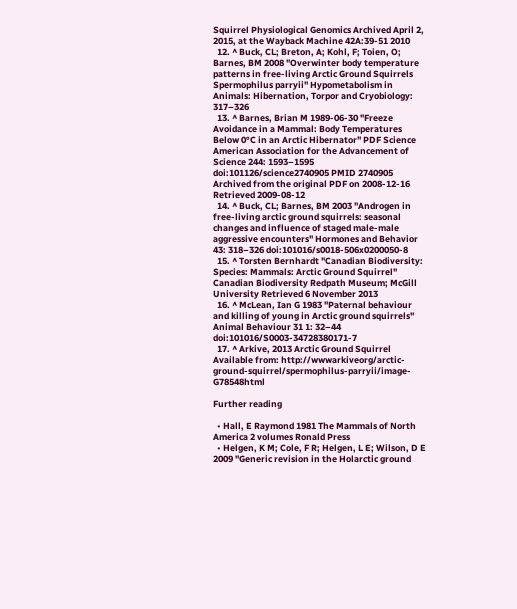Squirrel Physiological Genomics Archived April 2, 2015, at the Wayback Machine 42A:39-51 2010
  12. ^ Buck, CL; Breton, A; Kohl, F; Toien, O; Barnes, BM 2008 "Overwinter body temperature patterns in free-living Arctic Ground Squirrels Spermophilus parryii" Hypometabolism in Animals: Hibernation, Torpor and Cryobiology: 317–326
  13. ^ Barnes, Brian M 1989-06-30 "Freeze Avoidance in a Mammal: Body Temperatures Below 0°C in an Arctic Hibernator" PDF Science American Association for the Advancement of Science 244: 1593–1595 doi:101126/science2740905 PMID 2740905 Archived from the original PDF on 2008-12-16 Retrieved 2009-08-12
  14. ^ Buck, CL; Barnes, BM 2003 "Androgen in free-living arctic ground squirrels: seasonal changes and influence of staged male-male aggressive encounters" Hormones and Behavior 43: 318–326 doi:101016/s0018-506x0200050-8
  15. ^ Torsten Bernhardt "Canadian Biodiversity: Species: Mammals: Arctic Ground Squirrel" Canadian Biodiversity Redpath Museum; McGill University Retrieved 6 November 2013
  16. ^ McLean, Ian G 1983 "Paternal behaviour and killing of young in Arctic ground squirrels" Animal Behaviour 31 1: 32–44 doi:101016/S0003-34728380171-7
  17. ^ Arkive, 2013 Arctic Ground Squirrel Available from: http://wwwarkiveorg/arctic-ground-squirrel/spermophilus-parryii/image-G78548html

Further reading

  • Hall, E Raymond 1981 The Mammals of North America 2 volumes Ronald Press
  • Helgen, K M; Cole, F R; Helgen, L E; Wilson, D E 2009 "Generic revision in the Holarctic ground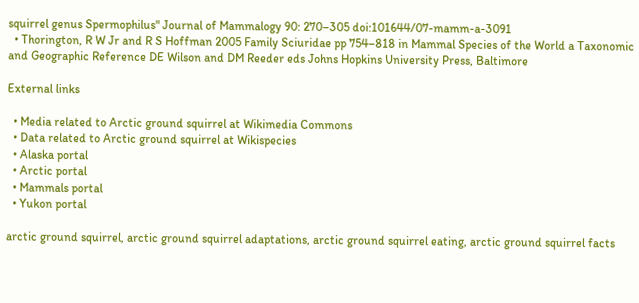squirrel genus Spermophilus" Journal of Mammalogy 90: 270–305 doi:101644/07-mamm-a-3091
  • Thorington, R W Jr and R S Hoffman 2005 Family Sciuridae pp 754–818 in Mammal Species of the World a Taxonomic and Geographic Reference DE Wilson and DM Reeder eds Johns Hopkins University Press, Baltimore

External links

  • Media related to Arctic ground squirrel at Wikimedia Commons
  • Data related to Arctic ground squirrel at Wikispecies
  • Alaska portal
  • Arctic portal
  • Mammals portal
  • Yukon portal

arctic ground squirrel, arctic ground squirrel adaptations, arctic ground squirrel eating, arctic ground squirrel facts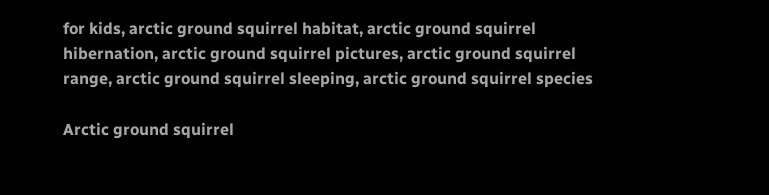for kids, arctic ground squirrel habitat, arctic ground squirrel hibernation, arctic ground squirrel pictures, arctic ground squirrel range, arctic ground squirrel sleeping, arctic ground squirrel species

Arctic ground squirrel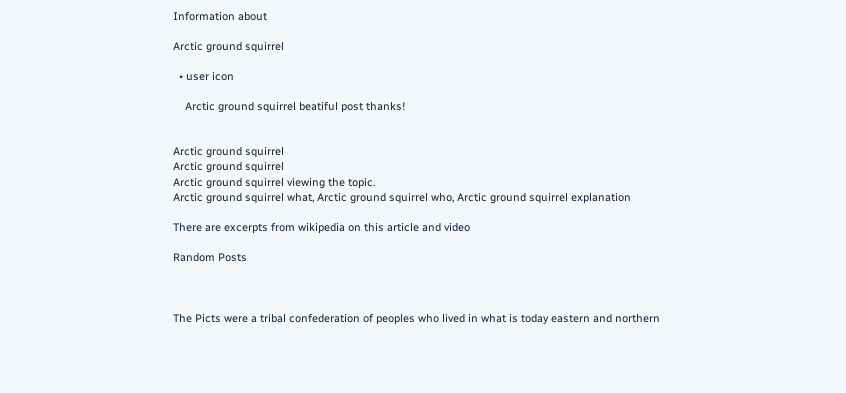Information about

Arctic ground squirrel

  • user icon

    Arctic ground squirrel beatiful post thanks!


Arctic ground squirrel
Arctic ground squirrel
Arctic ground squirrel viewing the topic.
Arctic ground squirrel what, Arctic ground squirrel who, Arctic ground squirrel explanation

There are excerpts from wikipedia on this article and video

Random Posts



The Picts were a tribal confederation of peoples who lived in what is today eastern and northern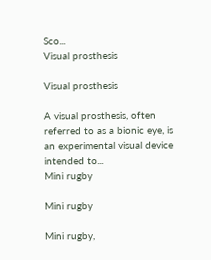Sco...
Visual prosthesis

Visual prosthesis

A visual prosthesis, often referred to as a bionic eye, is an experimental visual device intended to...
Mini rugby

Mini rugby

Mini rugby,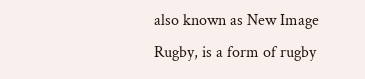also known as New Image Rugby, is a form of rugby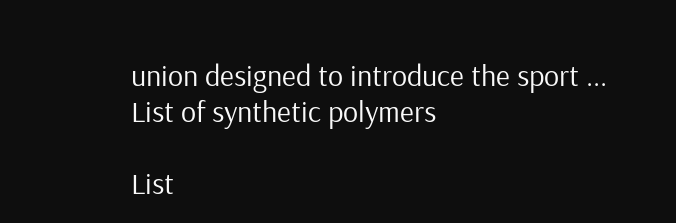union designed to introduce the sport ...
List of synthetic polymers

List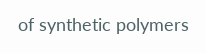of synthetic polymers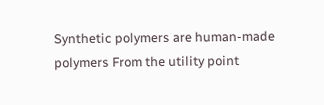Synthetic polymers are human-made polymers From the utility point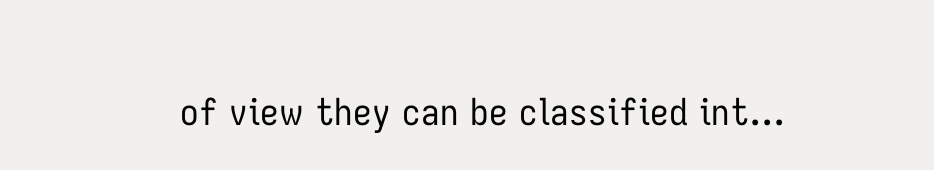of view they can be classified int...